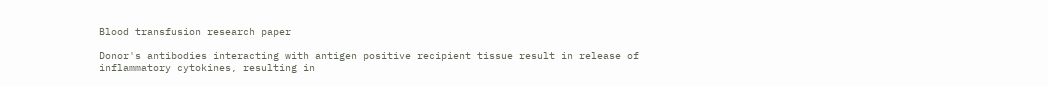Blood transfusion research paper

Donor's antibodies interacting with antigen positive recipient tissue result in release of inflammatory cytokines, resulting in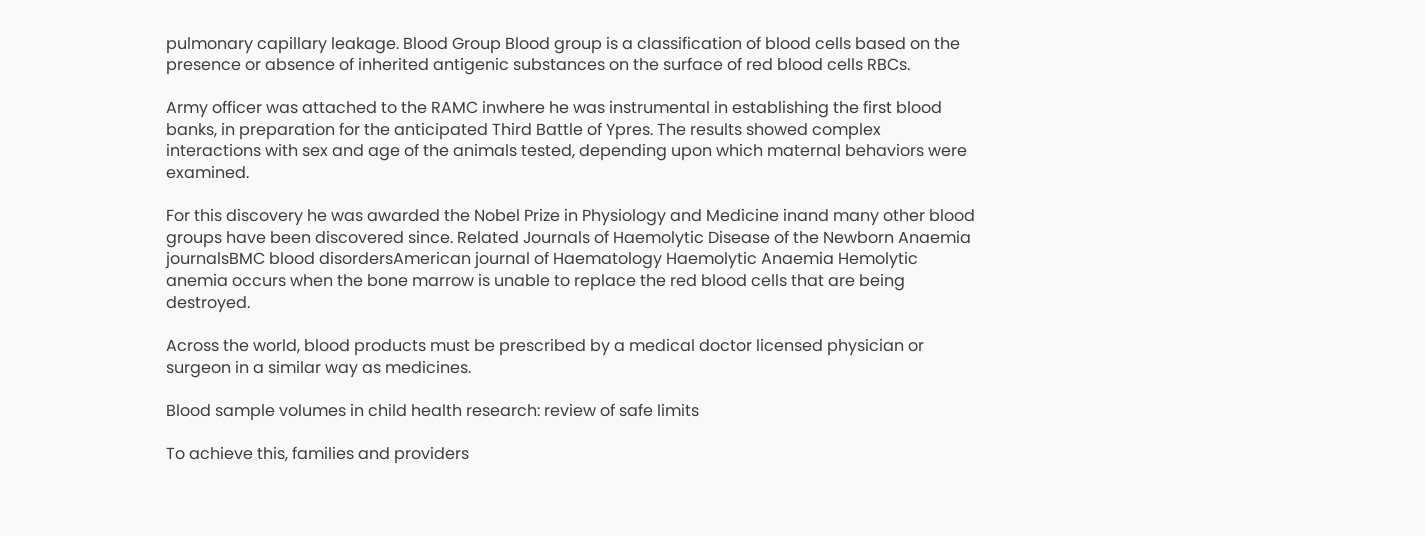pulmonary capillary leakage. Blood Group Blood group is a classification of blood cells based on the presence or absence of inherited antigenic substances on the surface of red blood cells RBCs.

Army officer was attached to the RAMC inwhere he was instrumental in establishing the first blood banks, in preparation for the anticipated Third Battle of Ypres. The results showed complex interactions with sex and age of the animals tested, depending upon which maternal behaviors were examined.

For this discovery he was awarded the Nobel Prize in Physiology and Medicine inand many other blood groups have been discovered since. Related Journals of Haemolytic Disease of the Newborn Anaemia journalsBMC blood disordersAmerican journal of Haematology Haemolytic Anaemia Hemolytic anemia occurs when the bone marrow is unable to replace the red blood cells that are being destroyed.

Across the world, blood products must be prescribed by a medical doctor licensed physician or surgeon in a similar way as medicines.

Blood sample volumes in child health research: review of safe limits

To achieve this, families and providers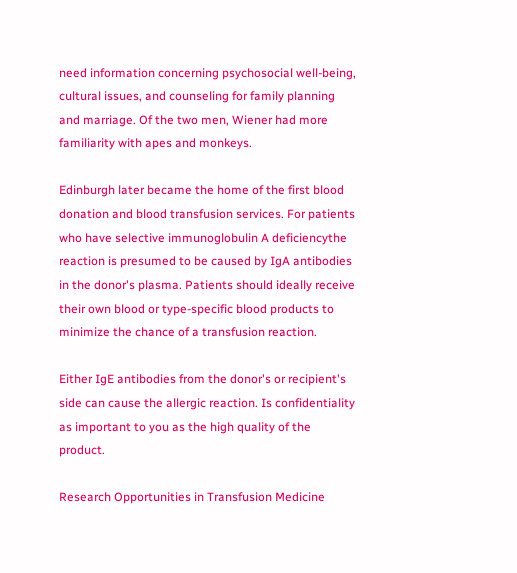need information concerning psychosocial well-being, cultural issues, and counseling for family planning and marriage. Of the two men, Wiener had more familiarity with apes and monkeys.

Edinburgh later became the home of the first blood donation and blood transfusion services. For patients who have selective immunoglobulin A deficiencythe reaction is presumed to be caused by IgA antibodies in the donor's plasma. Patients should ideally receive their own blood or type-specific blood products to minimize the chance of a transfusion reaction.

Either IgE antibodies from the donor's or recipient's side can cause the allergic reaction. Is confidentiality as important to you as the high quality of the product.

Research Opportunities in Transfusion Medicine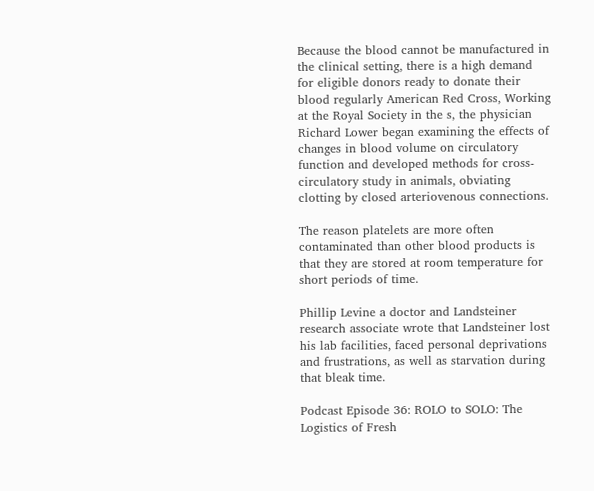Because the blood cannot be manufactured in the clinical setting, there is a high demand for eligible donors ready to donate their blood regularly American Red Cross, Working at the Royal Society in the s, the physician Richard Lower began examining the effects of changes in blood volume on circulatory function and developed methods for cross-circulatory study in animals, obviating clotting by closed arteriovenous connections.

The reason platelets are more often contaminated than other blood products is that they are stored at room temperature for short periods of time.

Phillip Levine a doctor and Landsteiner research associate wrote that Landsteiner lost his lab facilities, faced personal deprivations and frustrations, as well as starvation during that bleak time.

Podcast Episode 36: ROLO to SOLO: The Logistics of Fresh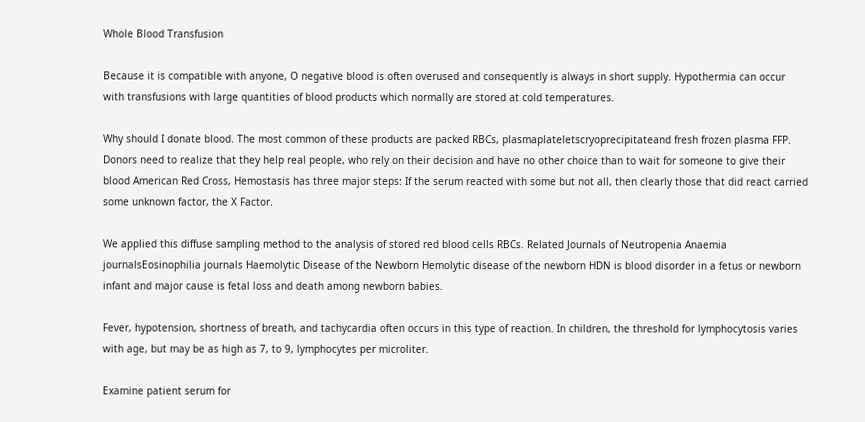Whole Blood Transfusion

Because it is compatible with anyone, O negative blood is often overused and consequently is always in short supply. Hypothermia can occur with transfusions with large quantities of blood products which normally are stored at cold temperatures.

Why should I donate blood. The most common of these products are packed RBCs, plasmaplateletscryoprecipitateand fresh frozen plasma FFP. Donors need to realize that they help real people, who rely on their decision and have no other choice than to wait for someone to give their blood American Red Cross, Hemostasis has three major steps: If the serum reacted with some but not all, then clearly those that did react carried some unknown factor, the X Factor.

We applied this diffuse sampling method to the analysis of stored red blood cells RBCs. Related Journals of Neutropenia Anaemia journalsEosinophilia journals Haemolytic Disease of the Newborn Hemolytic disease of the newborn HDN is blood disorder in a fetus or newborn infant and major cause is fetal loss and death among newborn babies.

Fever, hypotension, shortness of breath, and tachycardia often occurs in this type of reaction. In children, the threshold for lymphocytosis varies with age, but may be as high as 7, to 9, lymphocytes per microliter.

Examine patient serum for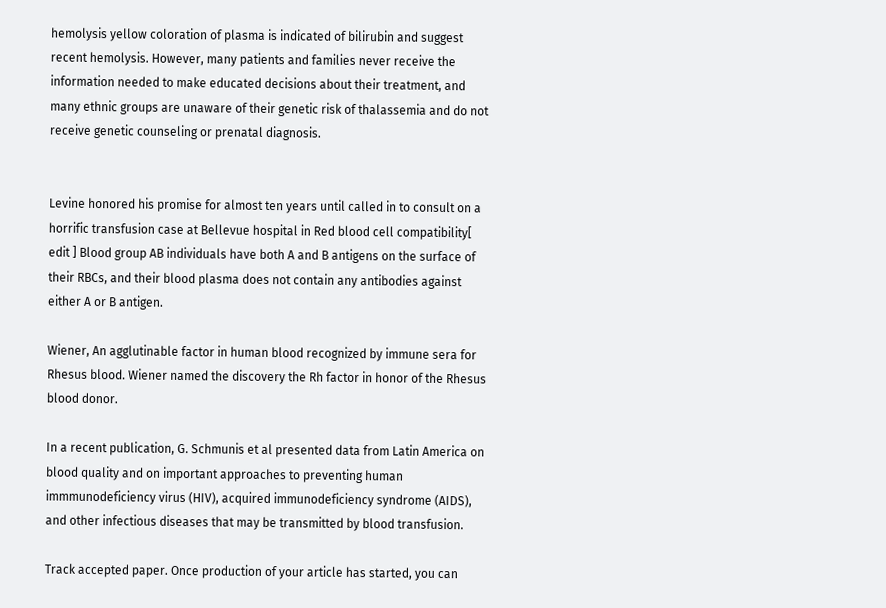hemolysis yellow coloration of plasma is indicated of bilirubin and suggest recent hemolysis. However, many patients and families never receive the information needed to make educated decisions about their treatment, and many ethnic groups are unaware of their genetic risk of thalassemia and do not receive genetic counseling or prenatal diagnosis.


Levine honored his promise for almost ten years until called in to consult on a horrific transfusion case at Bellevue hospital in Red blood cell compatibility[ edit ] Blood group AB individuals have both A and B antigens on the surface of their RBCs, and their blood plasma does not contain any antibodies against either A or B antigen.

Wiener, An agglutinable factor in human blood recognized by immune sera for Rhesus blood. Wiener named the discovery the Rh factor in honor of the Rhesus blood donor.

In a recent publication, G. Schmunis et al presented data from Latin America on blood quality and on important approaches to preventing human immmunodeficiency virus (HIV), acquired immunodeficiency syndrome (AIDS), and other infectious diseases that may be transmitted by blood transfusion.

Track accepted paper. Once production of your article has started, you can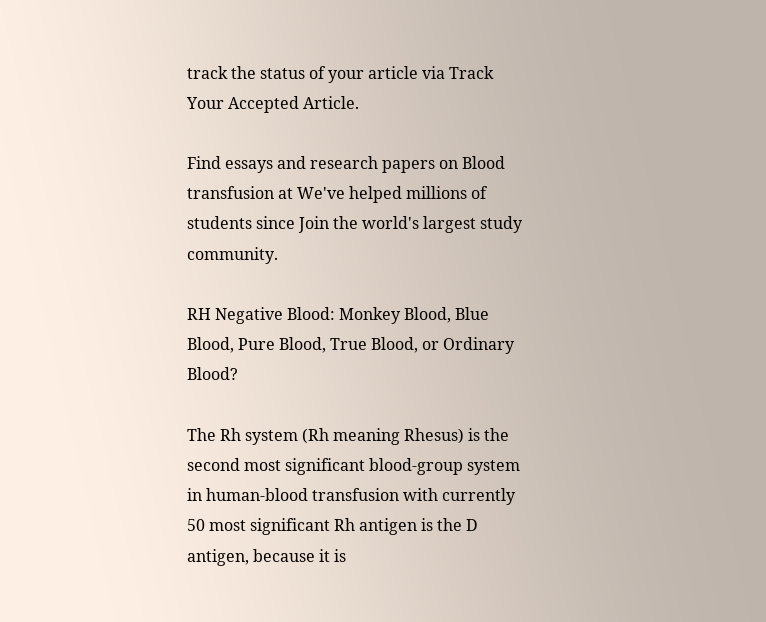track the status of your article via Track Your Accepted Article.

Find essays and research papers on Blood transfusion at We've helped millions of students since Join the world's largest study community.

RH Negative Blood: Monkey Blood, Blue Blood, Pure Blood, True Blood, or Ordinary Blood?

The Rh system (Rh meaning Rhesus) is the second most significant blood-group system in human-blood transfusion with currently 50 most significant Rh antigen is the D antigen, because it is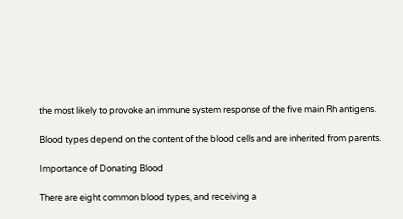the most likely to provoke an immune system response of the five main Rh antigens.

Blood types depend on the content of the blood cells and are inherited from parents.

Importance of Donating Blood

There are eight common blood types, and receiving a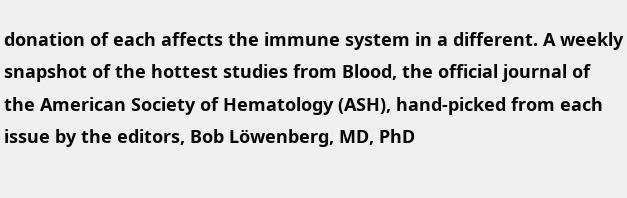donation of each affects the immune system in a different. A weekly snapshot of the hottest studies from Blood, the official journal of the American Society of Hematology (ASH), hand-picked from each issue by the editors, Bob Löwenberg, MD, PhD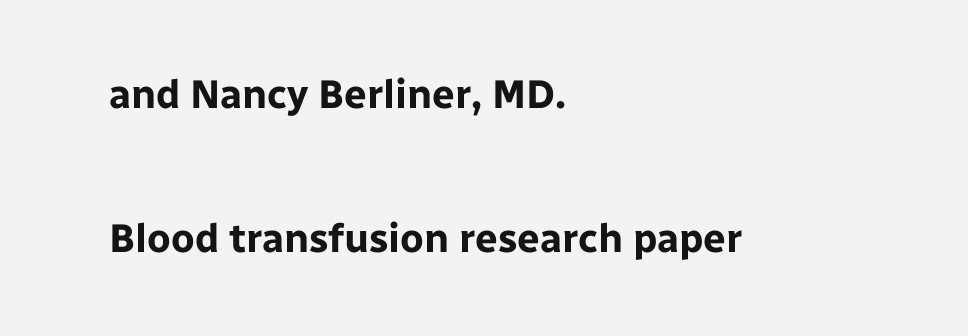and Nancy Berliner, MD.

Blood transfusion research paper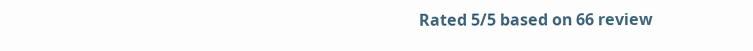Rated 5/5 based on 66 review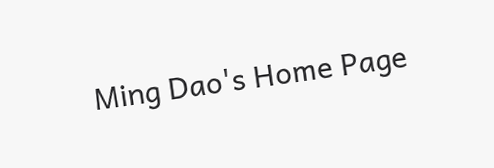Ming Dao's Home Page